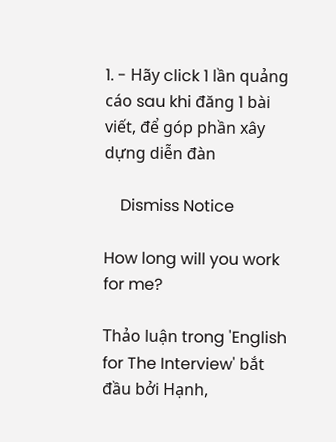1. - Hãy click 1 lần quảng cáo sau khi đăng 1 bài viết, để góp phần xây dựng diễn đàn

    Dismiss Notice

How long will you work for me?

Thảo luận trong 'English for The Interview' bắt đầu bởi Hạnh,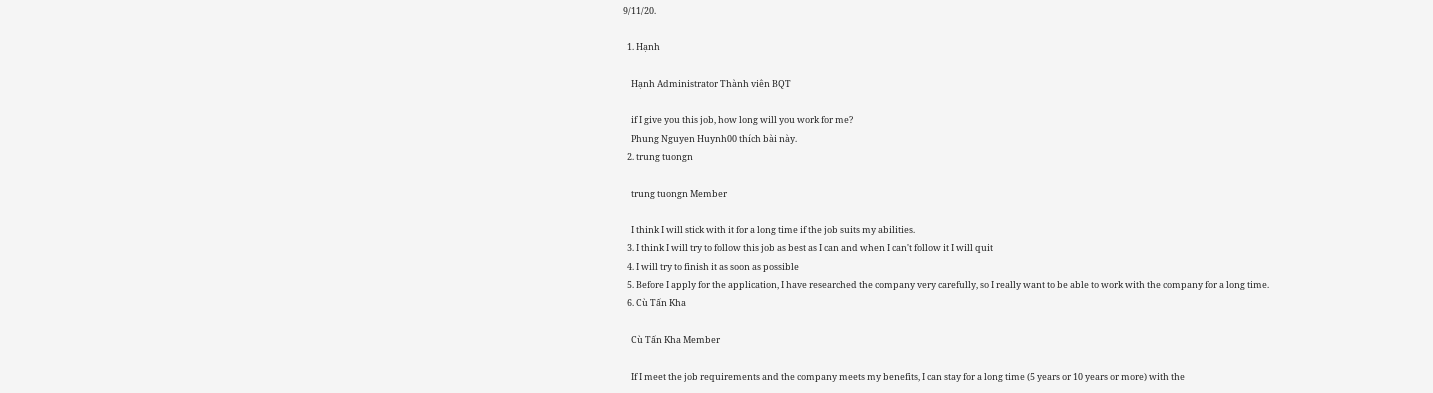9/11/20.

  1. Hạnh

    Hạnh Administrator Thành viên BQT

    if I give you this job, how long will you work for me?
    Phung Nguyen Huynh00 thích bài này.
  2. trung tuongn

    trung tuongn Member

    I think I will stick with it for a long time if the job suits my abilities.
  3. I think I will try to follow this job as best as I can and when I can't follow it I will quit
  4. I will try to finish it as soon as possible
  5. Before I apply for the application, I have researched the company very carefully, so I really want to be able to work with the company for a long time.
  6. Cù Tấn Kha

    Cù Tấn Kha Member

    If I meet the job requirements and the company meets my benefits, I can stay for a long time (5 years or 10 years or more) with the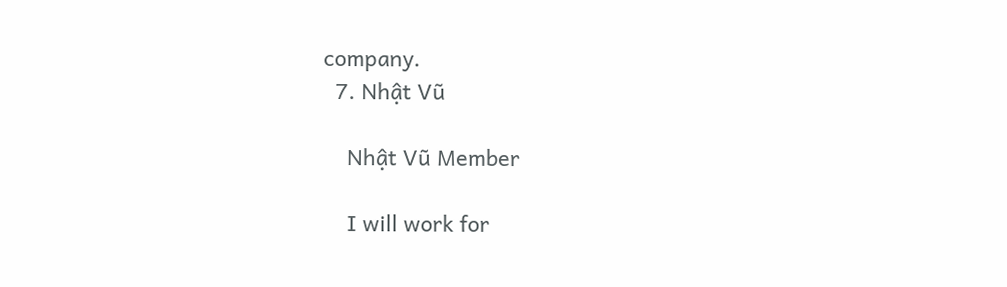company.
  7. Nhật Vũ

    Nhật Vũ Member

    I will work for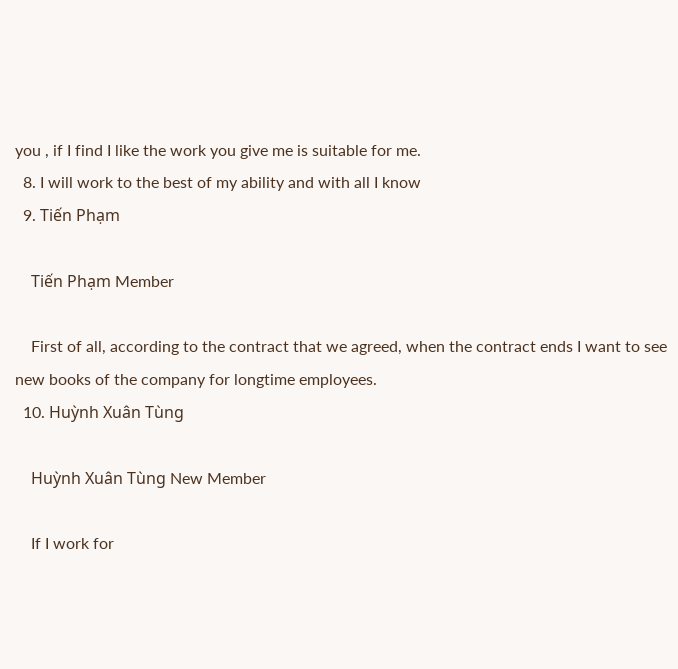you , if I find I like the work you give me is suitable for me.
  8. I will work to the best of my ability and with all I know
  9. Tiến Phạm

    Tiến Phạm Member

    First of all, according to the contract that we agreed, when the contract ends I want to see new books of the company for longtime employees.
  10. Huỳnh Xuân Tùng

    Huỳnh Xuân Tùng New Member

    If I work for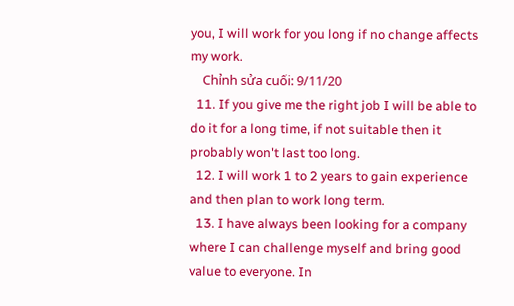you, I will work for you long if no change affects my work.
    Chỉnh sửa cuối: 9/11/20
  11. If you give me the right job I will be able to do it for a long time, if not suitable then it probably won't last too long.
  12. I will work 1 to 2 years to gain experience and then plan to work long term.
  13. I have always been looking for a company where I can challenge myself and bring good value to everyone. In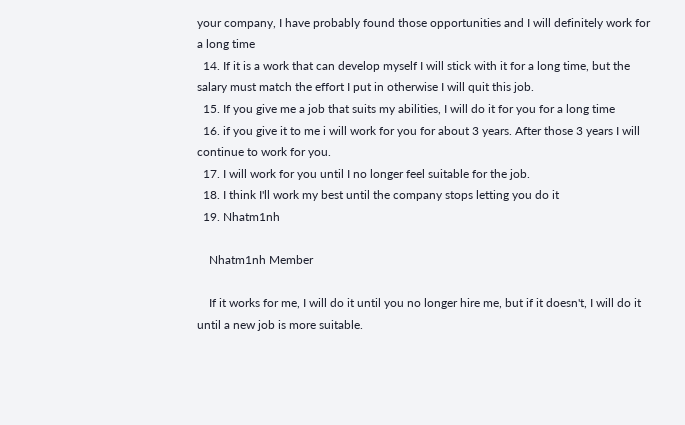your company, I have probably found those opportunities and I will definitely work for a long time
  14. If it is a work that can develop myself I will stick with it for a long time, but the salary must match the effort I put in otherwise I will quit this job.
  15. If you give me a job that suits my abilities, I will do it for you for a long time
  16. if you give it to me i will work for you for about 3 years. After those 3 years I will continue to work for you.
  17. I will work for you until I no longer feel suitable for the job.
  18. I think I'll work my best until the company stops letting you do it
  19. Nhatm1nh

    Nhatm1nh Member

    If it works for me, I will do it until you no longer hire me, but if it doesn't, I will do it until a new job is more suitable.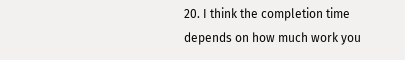20. I think the completion time depends on how much work you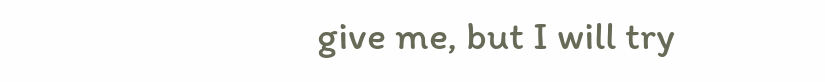give me, but I will try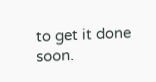to get it done soon.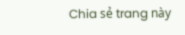Chia sẻ trang này